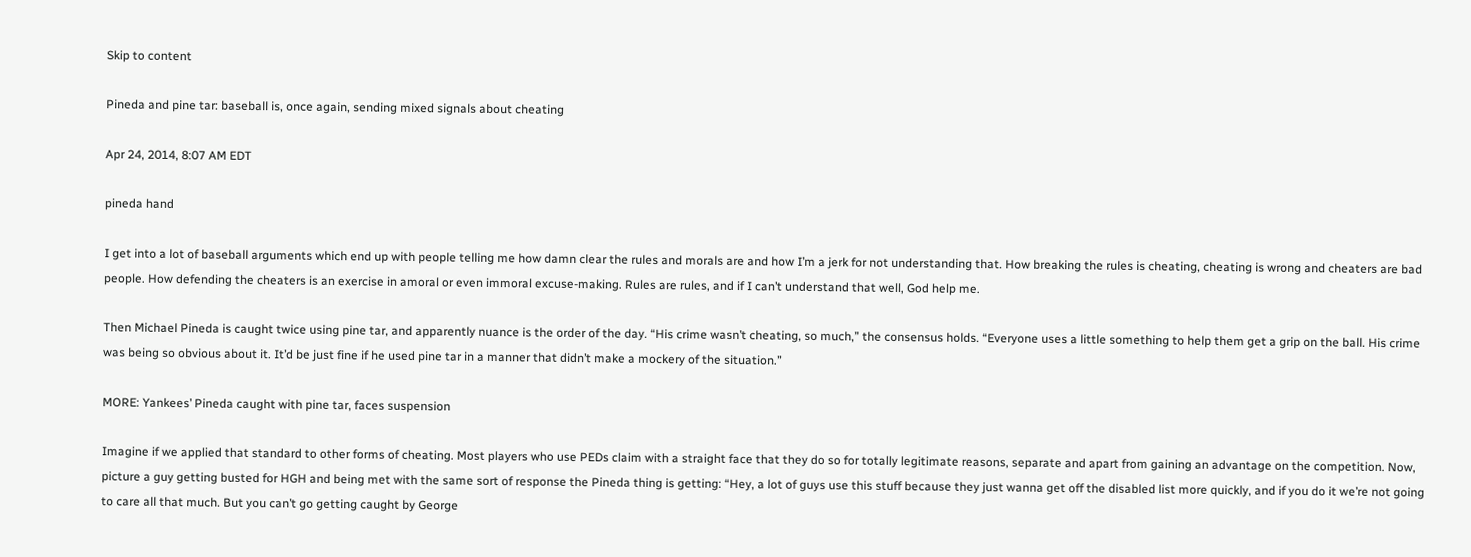Skip to content

Pineda and pine tar: baseball is, once again, sending mixed signals about cheating

Apr 24, 2014, 8:07 AM EDT

pineda hand

I get into a lot of baseball arguments which end up with people telling me how damn clear the rules and morals are and how I’m a jerk for not understanding that. How breaking the rules is cheating, cheating is wrong and cheaters are bad people. How defending the cheaters is an exercise in amoral or even immoral excuse-making. Rules are rules, and if I can’t understand that well, God help me.

Then Michael Pineda is caught twice using pine tar, and apparently nuance is the order of the day. “His crime wasn’t cheating, so much,” the consensus holds. “Everyone uses a little something to help them get a grip on the ball. His crime was being so obvious about it. It’d be just fine if he used pine tar in a manner that didn’t make a mockery of the situation.”

MORE: Yankees’ Pineda caught with pine tar, faces suspension

Imagine if we applied that standard to other forms of cheating. Most players who use PEDs claim with a straight face that they do so for totally legitimate reasons, separate and apart from gaining an advantage on the competition. Now, picture a guy getting busted for HGH and being met with the same sort of response the Pineda thing is getting: “Hey, a lot of guys use this stuff because they just wanna get off the disabled list more quickly, and if you do it we’re not going to care all that much. But you can’t go getting caught by George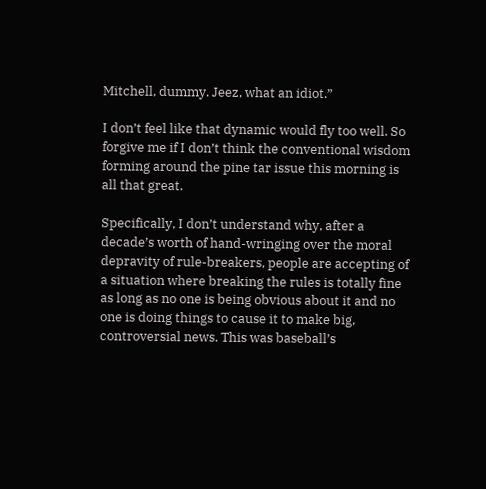Mitchell, dummy. Jeez, what an idiot.”

I don’t feel like that dynamic would fly too well. So forgive me if I don’t think the conventional wisdom forming around the pine tar issue this morning is all that great.

Specifically, I don’t understand why, after a decade’s worth of hand-wringing over the moral depravity of rule-breakers, people are accepting of a situation where breaking the rules is totally fine as long as no one is being obvious about it and no one is doing things to cause it to make big, controversial news. This was baseball’s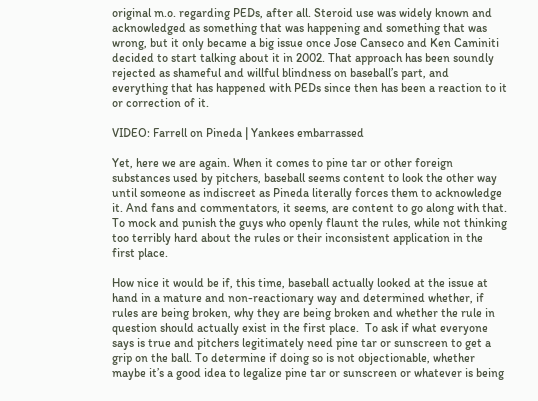original m.o. regarding PEDs, after all. Steroid use was widely known and acknowledged as something that was happening and something that was wrong, but it only became a big issue once Jose Canseco and Ken Caminiti decided to start talking about it in 2002. That approach has been soundly rejected as shameful and willful blindness on baseball’s part, and everything that has happened with PEDs since then has been a reaction to it or correction of it.

VIDEO: Farrell on Pineda | Yankees embarrassed

Yet, here we are again. When it comes to pine tar or other foreign substances used by pitchers, baseball seems content to look the other way until someone as indiscreet as Pineda literally forces them to acknowledge it. And fans and commentators, it seems, are content to go along with that. To mock and punish the guys who openly flaunt the rules, while not thinking too terribly hard about the rules or their inconsistent application in the first place.

How nice it would be if, this time, baseball actually looked at the issue at hand in a mature and non-reactionary way and determined whether, if rules are being broken, why they are being broken and whether the rule in question should actually exist in the first place.  To ask if what everyone says is true and pitchers legitimately need pine tar or sunscreen to get a grip on the ball. To determine if doing so is not objectionable, whether maybe it’s a good idea to legalize pine tar or sunscreen or whatever is being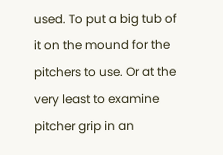used. To put a big tub of it on the mound for the pitchers to use. Or at the very least to examine pitcher grip in an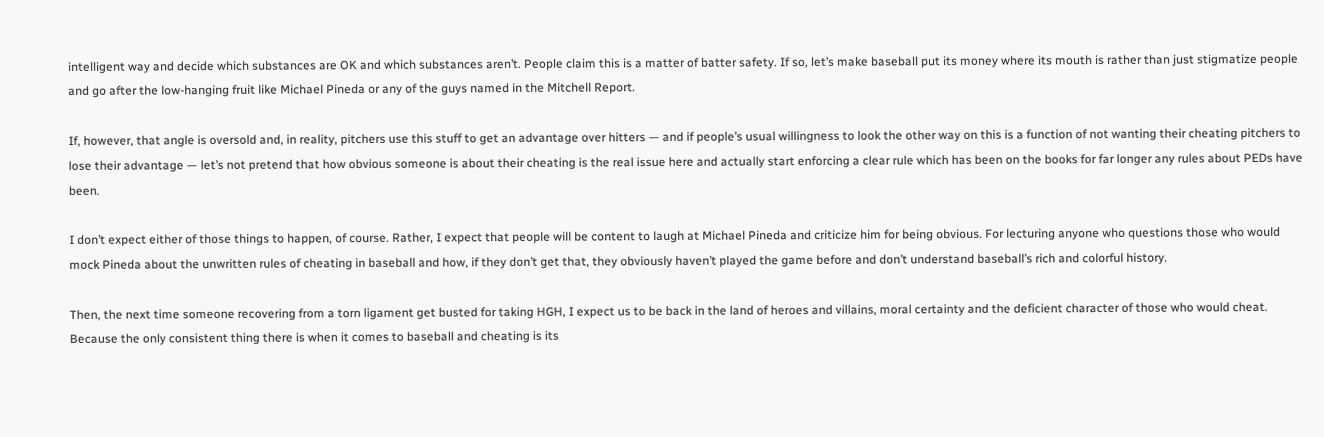intelligent way and decide which substances are OK and which substances aren’t. People claim this is a matter of batter safety. If so, let’s make baseball put its money where its mouth is rather than just stigmatize people and go after the low-hanging fruit like Michael Pineda or any of the guys named in the Mitchell Report.

If, however, that angle is oversold and, in reality, pitchers use this stuff to get an advantage over hitters — and if people’s usual willingness to look the other way on this is a function of not wanting their cheating pitchers to lose their advantage — let’s not pretend that how obvious someone is about their cheating is the real issue here and actually start enforcing a clear rule which has been on the books for far longer any rules about PEDs have been.

I don’t expect either of those things to happen, of course. Rather, I expect that people will be content to laugh at Michael Pineda and criticize him for being obvious. For lecturing anyone who questions those who would mock Pineda about the unwritten rules of cheating in baseball and how, if they don’t get that, they obviously haven’t played the game before and don’t understand baseball’s rich and colorful history.

Then, the next time someone recovering from a torn ligament get busted for taking HGH, I expect us to be back in the land of heroes and villains, moral certainty and the deficient character of those who would cheat. Because the only consistent thing there is when it comes to baseball and cheating is its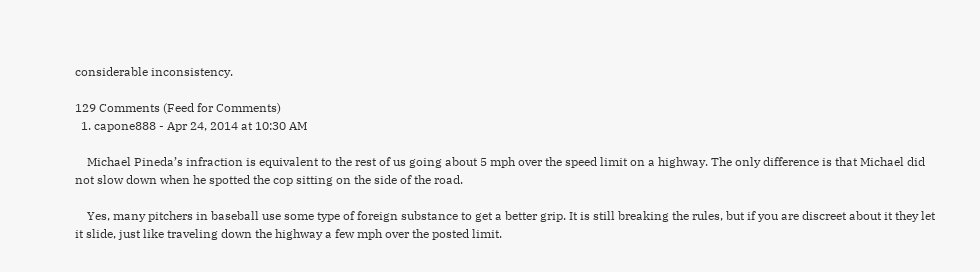considerable inconsistency.

129 Comments (Feed for Comments)
  1. capone888 - Apr 24, 2014 at 10:30 AM

    Michael Pineda’s infraction is equivalent to the rest of us going about 5 mph over the speed limit on a highway. The only difference is that Michael did not slow down when he spotted the cop sitting on the side of the road.

    Yes, many pitchers in baseball use some type of foreign substance to get a better grip. It is still breaking the rules, but if you are discreet about it they let it slide, just like traveling down the highway a few mph over the posted limit.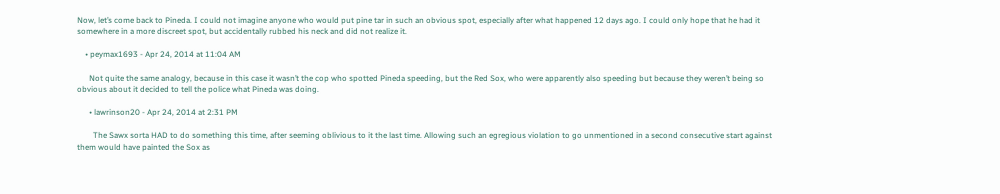Now, let’s come back to Pineda. I could not imagine anyone who would put pine tar in such an obvious spot, especially after what happened 12 days ago. I could only hope that he had it somewhere in a more discreet spot, but accidentally rubbed his neck and did not realize it.

    • peymax1693 - Apr 24, 2014 at 11:04 AM

      Not quite the same analogy, because in this case it wasn’t the cop who spotted Pineda speeding, but the Red Sox, who were apparently also speeding but because they weren’t being so obvious about it decided to tell the police what Pineda was doing.

      • lawrinson20 - Apr 24, 2014 at 2:31 PM

        The Sawx sorta HAD to do something this time, after seeming oblivious to it the last time. Allowing such an egregious violation to go unmentioned in a second consecutive start against them would have painted the Sox as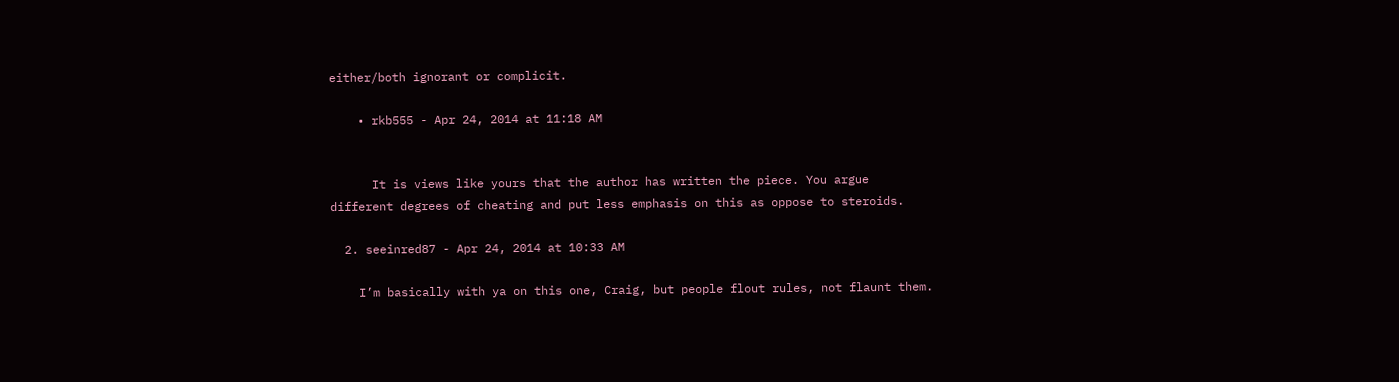either/both ignorant or complicit.

    • rkb555 - Apr 24, 2014 at 11:18 AM


      It is views like yours that the author has written the piece. You argue different degrees of cheating and put less emphasis on this as oppose to steroids.

  2. seeinred87 - Apr 24, 2014 at 10:33 AM

    I’m basically with ya on this one, Craig, but people flout rules, not flaunt them.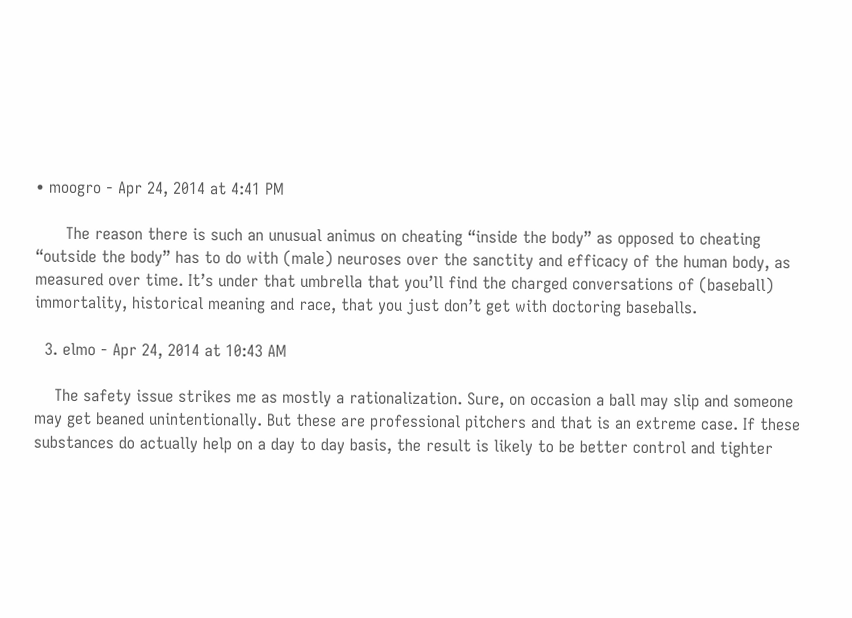• moogro - Apr 24, 2014 at 4:41 PM

      The reason there is such an unusual animus on cheating “inside the body” as opposed to cheating “outside the body” has to do with (male) neuroses over the sanctity and efficacy of the human body, as measured over time. It’s under that umbrella that you’ll find the charged conversations of (baseball) immortality, historical meaning and race, that you just don’t get with doctoring baseballs.

  3. elmo - Apr 24, 2014 at 10:43 AM

    The safety issue strikes me as mostly a rationalization. Sure, on occasion a ball may slip and someone may get beaned unintentionally. But these are professional pitchers and that is an extreme case. If these substances do actually help on a day to day basis, the result is likely to be better control and tighter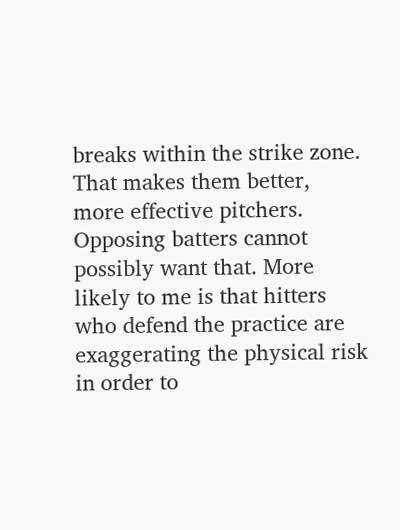breaks within the strike zone. That makes them better, more effective pitchers. Opposing batters cannot possibly want that. More likely to me is that hitters who defend the practice are exaggerating the physical risk in order to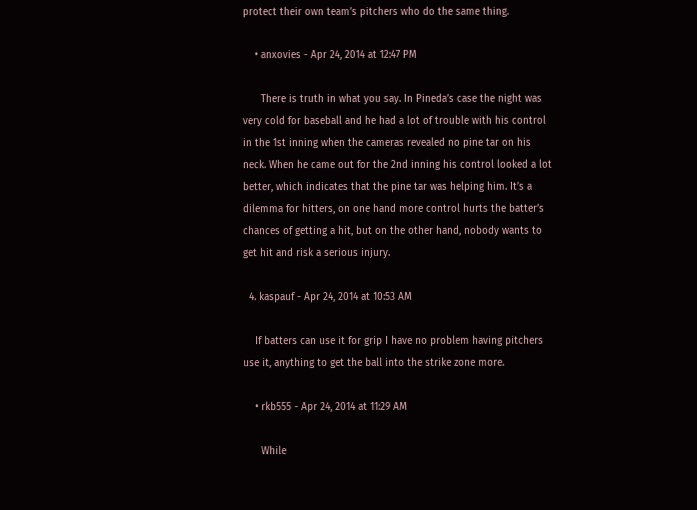protect their own team’s pitchers who do the same thing.

    • anxovies - Apr 24, 2014 at 12:47 PM

      There is truth in what you say. In Pineda’s case the night was very cold for baseball and he had a lot of trouble with his control in the 1st inning when the cameras revealed no pine tar on his neck. When he came out for the 2nd inning his control looked a lot better, which indicates that the pine tar was helping him. It’s a dilemma for hitters, on one hand more control hurts the batter’s chances of getting a hit, but on the other hand, nobody wants to get hit and risk a serious injury.

  4. kaspauf - Apr 24, 2014 at 10:53 AM

    If batters can use it for grip I have no problem having pitchers use it, anything to get the ball into the strike zone more.

    • rkb555 - Apr 24, 2014 at 11:29 AM

      While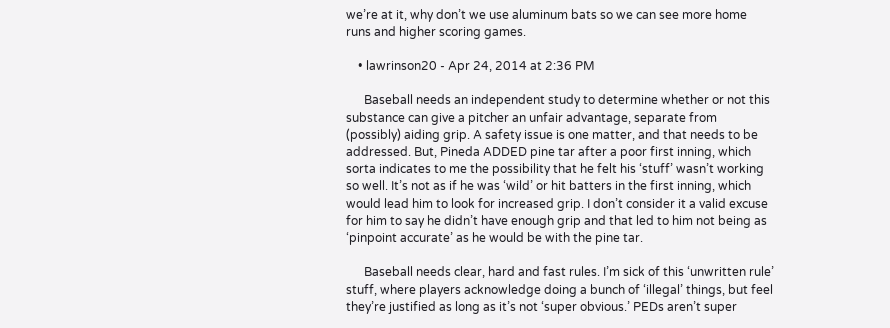we’re at it, why don’t we use aluminum bats so we can see more home runs and higher scoring games.

    • lawrinson20 - Apr 24, 2014 at 2:36 PM

      Baseball needs an independent study to determine whether or not this substance can give a pitcher an unfair advantage, separate from (possibly) aiding grip. A safety issue is one matter, and that needs to be addressed. But, Pineda ADDED pine tar after a poor first inning, which sorta indicates to me the possibility that he felt his ‘stuff’ wasn’t working so well. It’s not as if he was ‘wild’ or hit batters in the first inning, which would lead him to look for increased grip. I don’t consider it a valid excuse for him to say he didn’t have enough grip and that led to him not being as ‘pinpoint accurate’ as he would be with the pine tar.

      Baseball needs clear, hard and fast rules. I’m sick of this ‘unwritten rule’ stuff, where players acknowledge doing a bunch of ‘illegal’ things, but feel they’re justified as long as it’s not ‘super obvious.’ PEDs aren’t super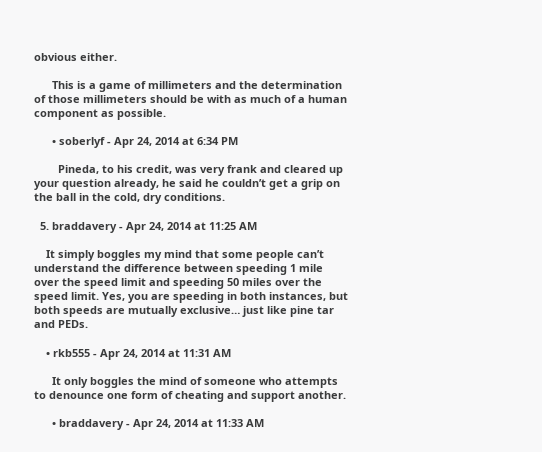obvious either.

      This is a game of millimeters and the determination of those millimeters should be with as much of a human component as possible.

      • soberlyf - Apr 24, 2014 at 6:34 PM

        Pineda, to his credit, was very frank and cleared up your question already, he said he couldn’t get a grip on the ball in the cold, dry conditions.

  5. braddavery - Apr 24, 2014 at 11:25 AM

    It simply boggles my mind that some people can’t understand the difference between speeding 1 mile over the speed limit and speeding 50 miles over the speed limit. Yes, you are speeding in both instances, but both speeds are mutually exclusive… just like pine tar and PEDs.

    • rkb555 - Apr 24, 2014 at 11:31 AM

      It only boggles the mind of someone who attempts to denounce one form of cheating and support another.

      • braddavery - Apr 24, 2014 at 11:33 AM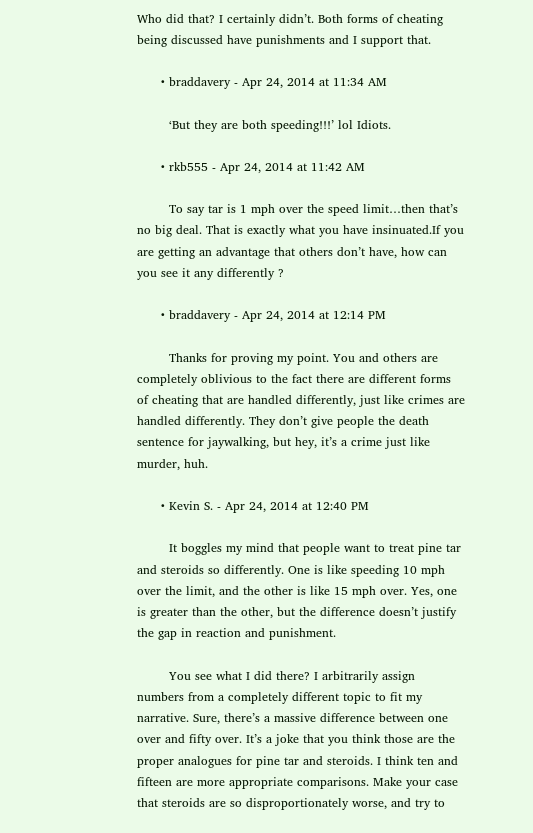Who did that? I certainly didn’t. Both forms of cheating being discussed have punishments and I support that.

      • braddavery - Apr 24, 2014 at 11:34 AM

        ‘But they are both speeding!!!’ lol Idiots.

      • rkb555 - Apr 24, 2014 at 11:42 AM

        To say tar is 1 mph over the speed limit…then that’s no big deal. That is exactly what you have insinuated.If you are getting an advantage that others don’t have, how can you see it any differently ?

      • braddavery - Apr 24, 2014 at 12:14 PM

        Thanks for proving my point. You and others are completely oblivious to the fact there are different forms of cheating that are handled differently, just like crimes are handled differently. They don’t give people the death sentence for jaywalking, but hey, it’s a crime just like murder, huh.

      • Kevin S. - Apr 24, 2014 at 12:40 PM

        It boggles my mind that people want to treat pine tar and steroids so differently. One is like speeding 10 mph over the limit, and the other is like 15 mph over. Yes, one is greater than the other, but the difference doesn’t justify the gap in reaction and punishment.

        You see what I did there? I arbitrarily assign numbers from a completely different topic to fit my narrative. Sure, there’s a massive difference between one over and fifty over. It’s a joke that you think those are the proper analogues for pine tar and steroids. I think ten and fifteen are more appropriate comparisons. Make your case that steroids are so disproportionately worse, and try to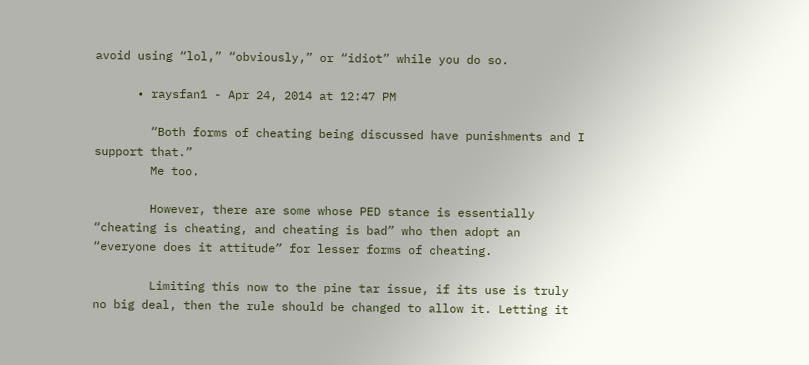avoid using “lol,” “obviously,” or “idiot” while you do so.

      • raysfan1 - Apr 24, 2014 at 12:47 PM

        “Both forms of cheating being discussed have punishments and I support that.”
        Me too.

        However, there are some whose PED stance is essentially “cheating is cheating, and cheating is bad” who then adopt an “everyone does it attitude” for lesser forms of cheating.

        Limiting this now to the pine tar issue, if its use is truly no big deal, then the rule should be changed to allow it. Letting it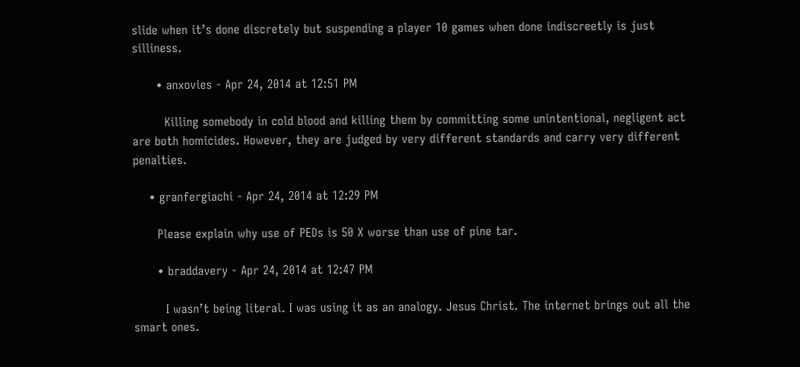slide when it’s done discretely but suspending a player 10 games when done indiscreetly is just silliness.

      • anxovies - Apr 24, 2014 at 12:51 PM

        Killing somebody in cold blood and killing them by committing some unintentional, negligent act are both homicides. However, they are judged by very different standards and carry very different penalties.

    • granfergiachi - Apr 24, 2014 at 12:29 PM

      Please explain why use of PEDs is 50 X worse than use of pine tar.

      • braddavery - Apr 24, 2014 at 12:47 PM

        I wasn’t being literal. I was using it as an analogy. Jesus Christ. The internet brings out all the smart ones.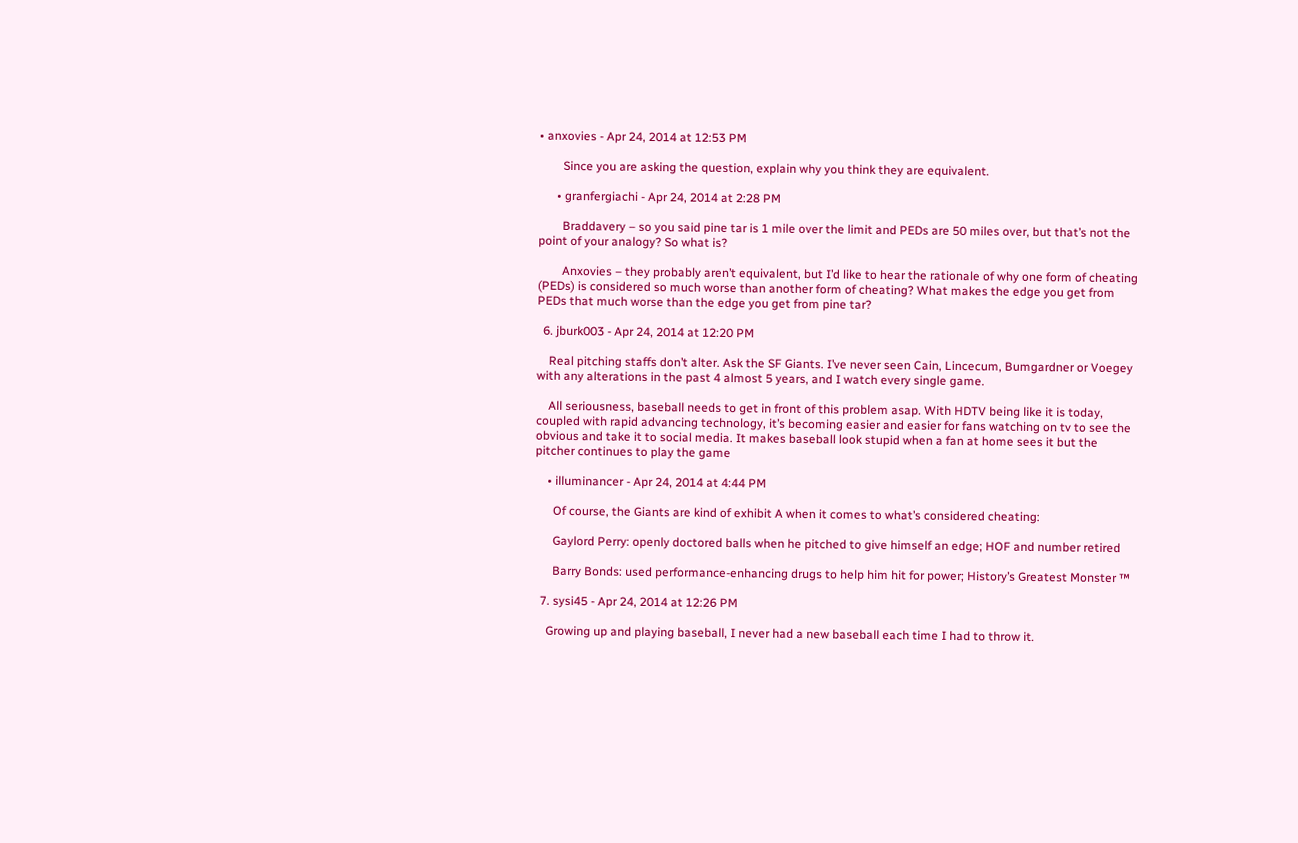• anxovies - Apr 24, 2014 at 12:53 PM

        Since you are asking the question, explain why you think they are equivalent.

      • granfergiachi - Apr 24, 2014 at 2:28 PM

        Braddavery – so you said pine tar is 1 mile over the limit and PEDs are 50 miles over, but that’s not the point of your analogy? So what is?

        Anxovies – they probably aren’t equivalent, but I’d like to hear the rationale of why one form of cheating (PEDs) is considered so much worse than another form of cheating? What makes the edge you get from PEDs that much worse than the edge you get from pine tar?

  6. jburk003 - Apr 24, 2014 at 12:20 PM

    Real pitching staffs don’t alter. Ask the SF Giants. I’ve never seen Cain, Lincecum, Bumgardner or Voegey with any alterations in the past 4 almost 5 years, and I watch every single game.

    All seriousness, baseball needs to get in front of this problem asap. With HDTV being like it is today, coupled with rapid advancing technology, it’s becoming easier and easier for fans watching on tv to see the obvious and take it to social media. It makes baseball look stupid when a fan at home sees it but the pitcher continues to play the game

    • illuminancer - Apr 24, 2014 at 4:44 PM

      Of course, the Giants are kind of exhibit A when it comes to what’s considered cheating:

      Gaylord Perry: openly doctored balls when he pitched to give himself an edge; HOF and number retired

      Barry Bonds: used performance-enhancing drugs to help him hit for power; History’s Greatest Monster ™

  7. sysi45 - Apr 24, 2014 at 12:26 PM

    Growing up and playing baseball, I never had a new baseball each time I had to throw it.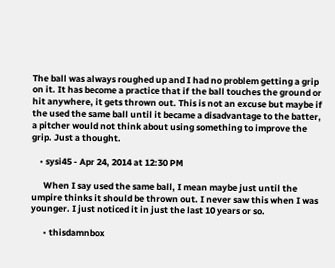The ball was always roughed up and I had no problem getting a grip on it. It has become a practice that if the ball touches the ground or hit anywhere, it gets thrown out. This is not an excuse but maybe if the used the same ball until it became a disadvantage to the batter, a pitcher would not think about using something to improve the grip. Just a thought.

    • sysi45 - Apr 24, 2014 at 12:30 PM

      When I say used the same ball, I mean maybe just until the umpire thinks it should be thrown out. I never saw this when I was younger. I just noticed it in just the last 10 years or so.

      • thisdamnbox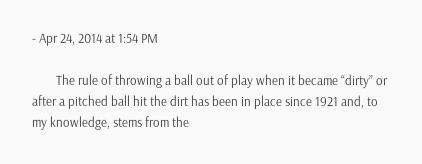- Apr 24, 2014 at 1:54 PM

        The rule of throwing a ball out of play when it became “dirty” or after a pitched ball hit the dirt has been in place since 1921 and, to my knowledge, stems from the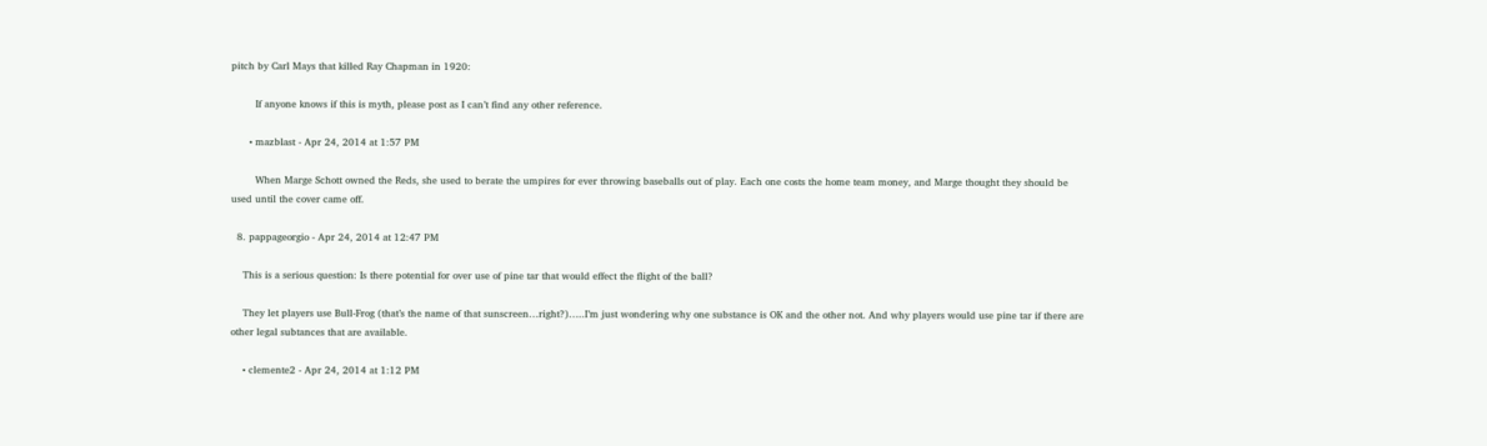pitch by Carl Mays that killed Ray Chapman in 1920:

        If anyone knows if this is myth, please post as I can’t find any other reference.

      • mazblast - Apr 24, 2014 at 1:57 PM

        When Marge Schott owned the Reds, she used to berate the umpires for ever throwing baseballs out of play. Each one costs the home team money, and Marge thought they should be used until the cover came off.

  8. pappageorgio - Apr 24, 2014 at 12:47 PM

    This is a serious question: Is there potential for over use of pine tar that would effect the flight of the ball?

    They let players use Bull-Frog (that’s the name of that sunscreen…right?)…..I’m just wondering why one substance is OK and the other not. And why players would use pine tar if there are other legal subtances that are available.

    • clemente2 - Apr 24, 2014 at 1:12 PM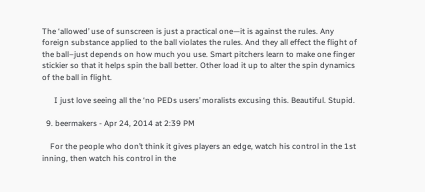The ‘allowed’ use of sunscreen is just a practical one—it is against the rules. Any foreign substance applied to the ball violates the rules. And they all effect the flight of the ball–just depends on how much you use. Smart pitchers learn to make one finger stickier so that it helps spin the ball better. Other load it up to alter the spin dynamics of the ball in flight.

      I just love seeing all the ‘no PEDs users’ moralists excusing this. Beautiful. Stupid.

  9. beermakers - Apr 24, 2014 at 2:39 PM

    For the people who don’t think it gives players an edge, watch his control in the 1st inning, then watch his control in the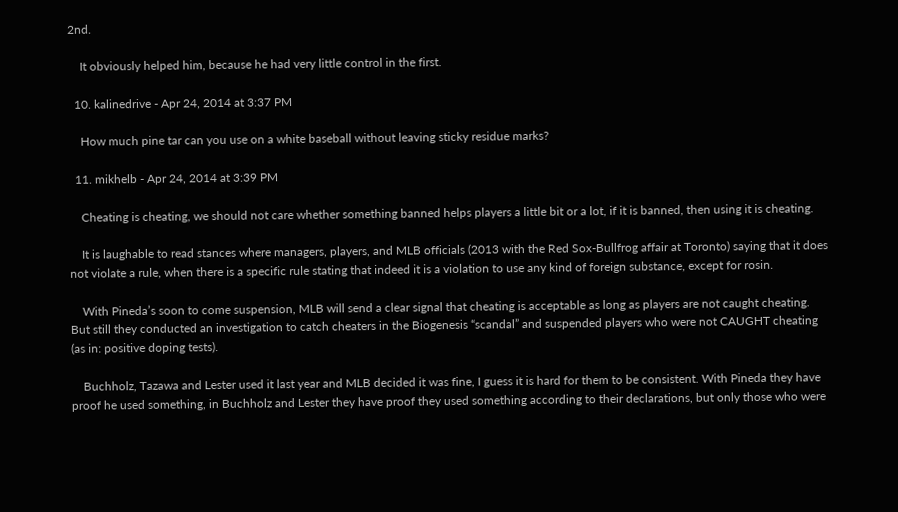2nd.

    It obviously helped him, because he had very little control in the first.

  10. kalinedrive - Apr 24, 2014 at 3:37 PM

    How much pine tar can you use on a white baseball without leaving sticky residue marks?

  11. mikhelb - Apr 24, 2014 at 3:39 PM

    Cheating is cheating, we should not care whether something banned helps players a little bit or a lot, if it is banned, then using it is cheating.

    It is laughable to read stances where managers, players, and MLB officials (2013 with the Red Sox-Bullfrog affair at Toronto) saying that it does not violate a rule, when there is a specific rule stating that indeed it is a violation to use any kind of foreign substance, except for rosin.

    With Pineda’s soon to come suspension, MLB will send a clear signal that cheating is acceptable as long as players are not caught cheating. But still they conducted an investigation to catch cheaters in the Biogenesis “scandal” and suspended players who were not CAUGHT cheating (as in: positive doping tests).

    Buchholz, Tazawa and Lester used it last year and MLB decided it was fine, I guess it is hard for them to be consistent. With Pineda they have proof he used something, in Buchholz and Lester they have proof they used something according to their declarations, but only those who were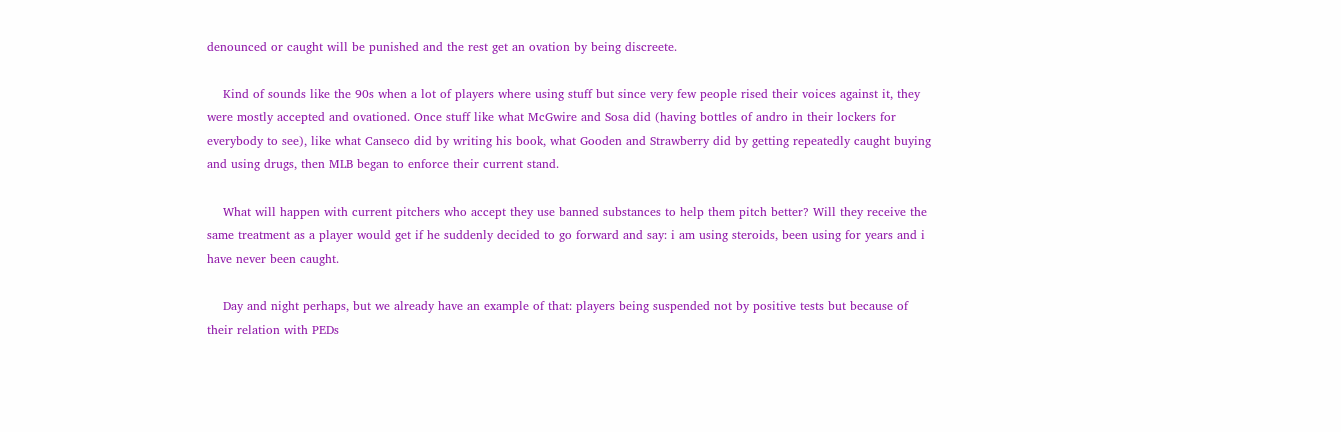denounced or caught will be punished and the rest get an ovation by being discreete.

    Kind of sounds like the 90s when a lot of players where using stuff but since very few people rised their voices against it, they were mostly accepted and ovationed. Once stuff like what McGwire and Sosa did (having bottles of andro in their lockers for everybody to see), like what Canseco did by writing his book, what Gooden and Strawberry did by getting repeatedly caught buying and using drugs, then MLB began to enforce their current stand.

    What will happen with current pitchers who accept they use banned substances to help them pitch better? Will they receive the same treatment as a player would get if he suddenly decided to go forward and say: i am using steroids, been using for years and i have never been caught.

    Day and night perhaps, but we already have an example of that: players being suspended not by positive tests but because of their relation with PEDs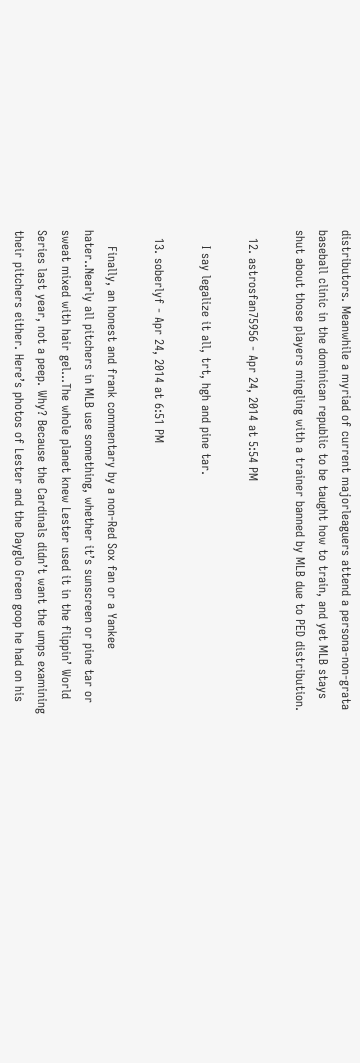distributors. Meanwhile a myriad of current majorleaguers attend a persona-non-grata baseball clinic in the dominican republic to be taught how to train, and yet MLB stays shut about those players mingling with a trainer banned by MLB due to PED distribution.

  12. astrosfan75956 - Apr 24, 2014 at 5:54 PM

    I say legalize it all, trt, hgh and pine tar.

  13. soberlyf - Apr 24, 2014 at 6:51 PM

    Finally, an honest and frank commentary by a non-Red Sox fan or a Yankee hater..Nearly all pitchers in MLB use something, whether it’s sunscreen or pine tar or sweat mixed with hair gel…The whole planet knew Lester used it in the flippin’ World Series last year, not a peep. Why? Because the Cardinals didn’t want the umps examining their pitchers either. Here’s photos of Lester and the Dayglo Green goop he had on his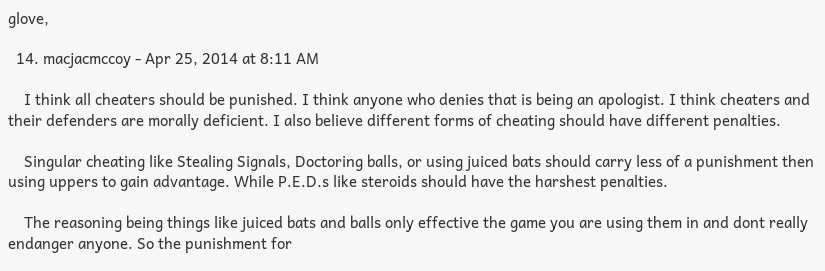glove,

  14. macjacmccoy - Apr 25, 2014 at 8:11 AM

    I think all cheaters should be punished. I think anyone who denies that is being an apologist. I think cheaters and their defenders are morally deficient. I also believe different forms of cheating should have different penalties.

    Singular cheating like Stealing Signals, Doctoring balls, or using juiced bats should carry less of a punishment then using uppers to gain advantage. While P.E.D.s like steroids should have the harshest penalties.

    The reasoning being things like juiced bats and balls only effective the game you are using them in and dont really endanger anyone. So the punishment for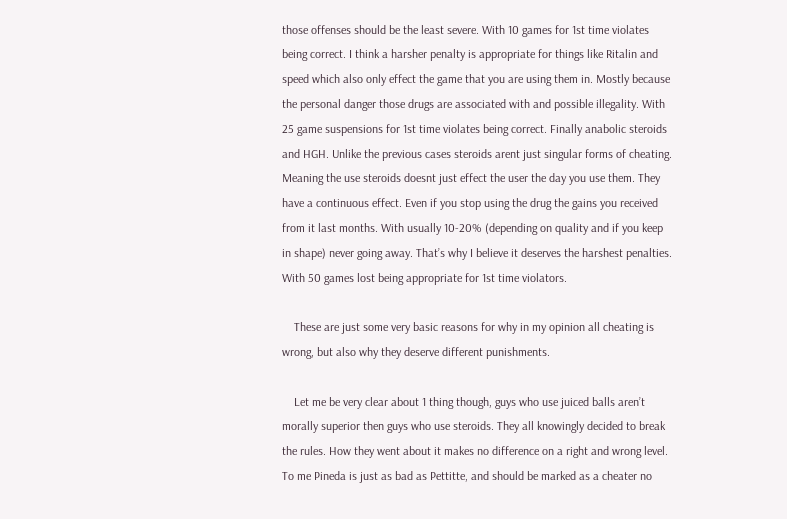those offenses should be the least severe. With 10 games for 1st time violates being correct. I think a harsher penalty is appropriate for things like Ritalin and speed which also only effect the game that you are using them in. Mostly because the personal danger those drugs are associated with and possible illegality. With 25 game suspensions for 1st time violates being correct. Finally anabolic steroids and HGH. Unlike the previous cases steroids arent just singular forms of cheating. Meaning the use steroids doesnt just effect the user the day you use them. They have a continuous effect. Even if you stop using the drug the gains you received from it last months. With usually 10-20% (depending on quality and if you keep in shape) never going away. That’s why I believe it deserves the harshest penalties. With 50 games lost being appropriate for 1st time violators.

    These are just some very basic reasons for why in my opinion all cheating is wrong, but also why they deserve different punishments.

    Let me be very clear about 1 thing though, guys who use juiced balls aren’t morally superior then guys who use steroids. They all knowingly decided to break the rules. How they went about it makes no difference on a right and wrong level. To me Pineda is just as bad as Pettitte, and should be marked as a cheater no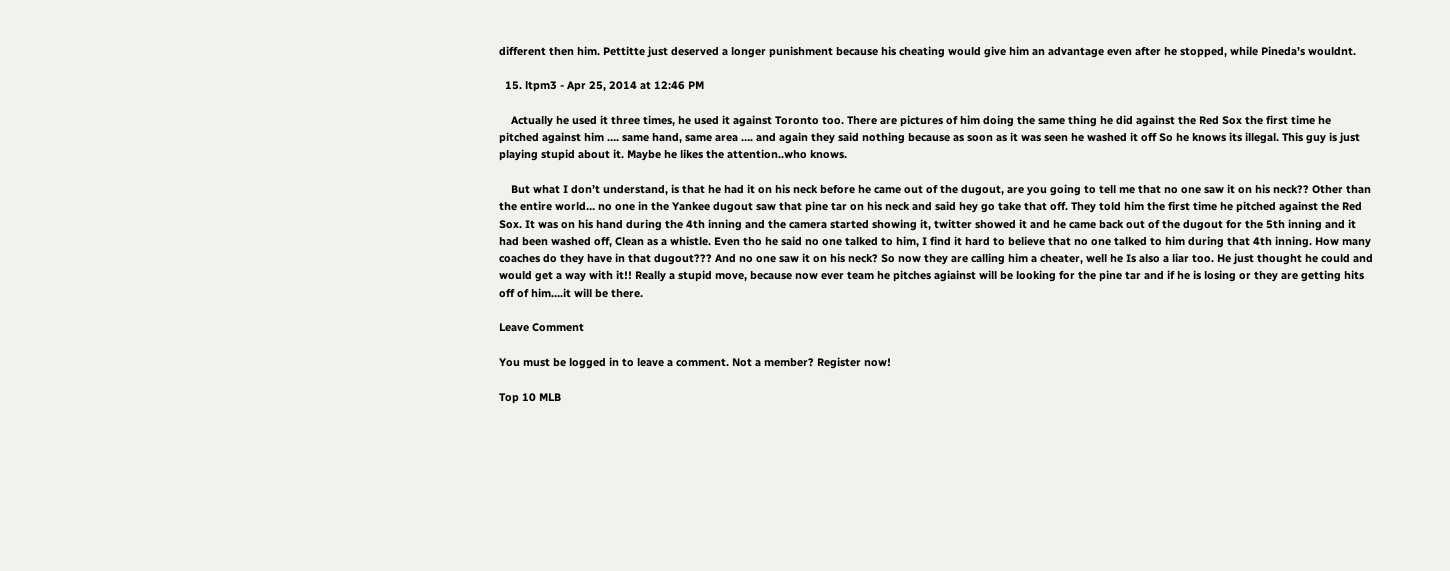different then him. Pettitte just deserved a longer punishment because his cheating would give him an advantage even after he stopped, while Pineda’s wouldnt.

  15. ltpm3 - Apr 25, 2014 at 12:46 PM

    Actually he used it three times, he used it against Toronto too. There are pictures of him doing the same thing he did against the Red Sox the first time he pitched against him …. same hand, same area …. and again they said nothing because as soon as it was seen he washed it off So he knows its illegal. This guy is just playing stupid about it. Maybe he likes the attention..who knows.

    But what I don’t understand, is that he had it on his neck before he came out of the dugout, are you going to tell me that no one saw it on his neck?? Other than the entire world… no one in the Yankee dugout saw that pine tar on his neck and said hey go take that off. They told him the first time he pitched against the Red Sox. It was on his hand during the 4th inning and the camera started showing it, twitter showed it and he came back out of the dugout for the 5th inning and it had been washed off, Clean as a whistle. Even tho he said no one talked to him, I find it hard to believe that no one talked to him during that 4th inning. How many coaches do they have in that dugout??? And no one saw it on his neck? So now they are calling him a cheater, well he Is also a liar too. He just thought he could and would get a way with it!! Really a stupid move, because now ever team he pitches agiainst will be looking for the pine tar and if he is losing or they are getting hits off of him….it will be there.

Leave Comment

You must be logged in to leave a comment. Not a member? Register now!

Top 10 MLB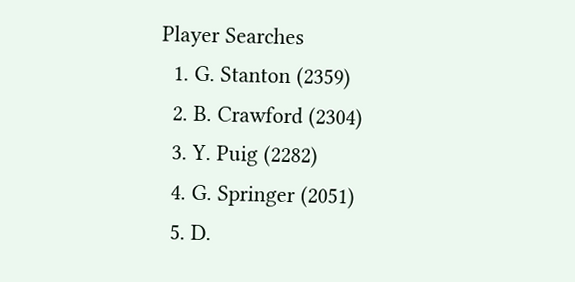Player Searches
  1. G. Stanton (2359)
  2. B. Crawford (2304)
  3. Y. Puig (2282)
  4. G. Springer (2051)
  5. D.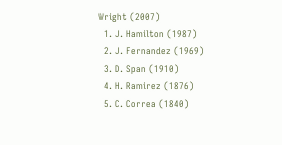Wright (2007)
  1. J. Hamilton (1987)
  2. J. Fernandez (1969)
  3. D. Span (1910)
  4. H. Ramirez (1876)
  5. C. Correa (1840)